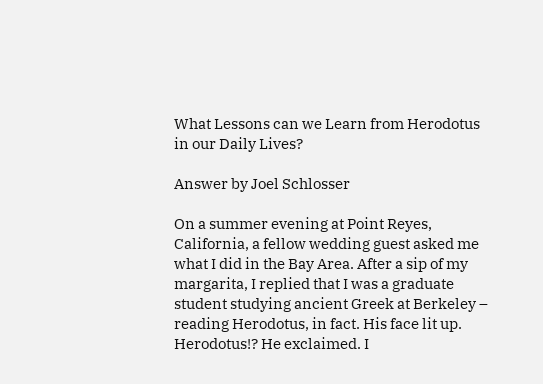What Lessons can we Learn from Herodotus in our Daily Lives?

Answer by Joel Schlosser

On a summer evening at Point Reyes, California, a fellow wedding guest asked me what I did in the Bay Area. After a sip of my margarita, I replied that I was a graduate student studying ancient Greek at Berkeley – reading Herodotus, in fact. His face lit up. Herodotus!? He exclaimed. I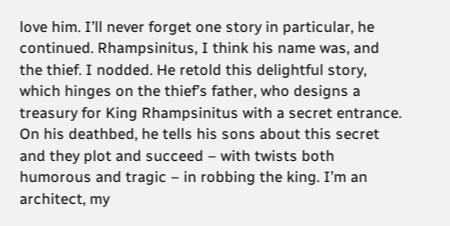love him. I’ll never forget one story in particular, he continued. Rhampsinitus, I think his name was, and the thief. I nodded. He retold this delightful story, which hinges on the thief’s father, who designs a treasury for King Rhampsinitus with a secret entrance. On his deathbed, he tells his sons about this secret and they plot and succeed – with twists both humorous and tragic – in robbing the king. I’m an architect, my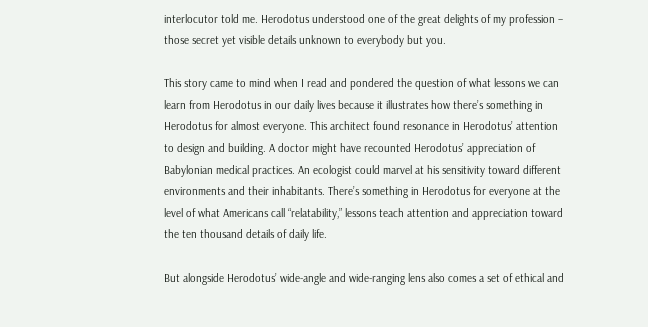interlocutor told me. Herodotus understood one of the great delights of my profession – those secret yet visible details unknown to everybody but you.

This story came to mind when I read and pondered the question of what lessons we can learn from Herodotus in our daily lives because it illustrates how there’s something in Herodotus for almost everyone. This architect found resonance in Herodotus’ attention to design and building. A doctor might have recounted Herodotus’ appreciation of Babylonian medical practices. An ecologist could marvel at his sensitivity toward different environments and their inhabitants. There’s something in Herodotus for everyone at the level of what Americans call “relatability,” lessons teach attention and appreciation toward the ten thousand details of daily life.

But alongside Herodotus’ wide-angle and wide-ranging lens also comes a set of ethical and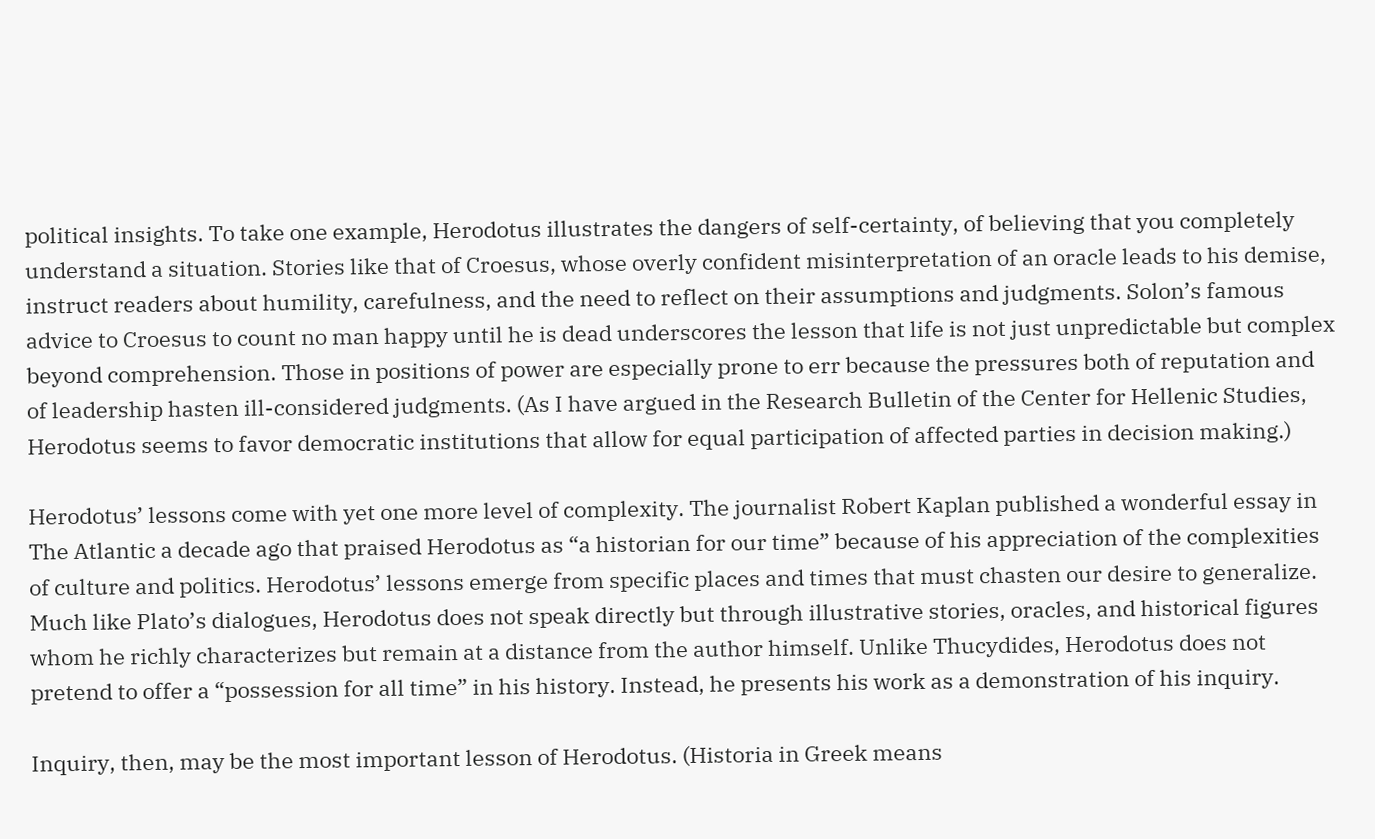political insights. To take one example, Herodotus illustrates the dangers of self-certainty, of believing that you completely understand a situation. Stories like that of Croesus, whose overly confident misinterpretation of an oracle leads to his demise, instruct readers about humility, carefulness, and the need to reflect on their assumptions and judgments. Solon’s famous advice to Croesus to count no man happy until he is dead underscores the lesson that life is not just unpredictable but complex beyond comprehension. Those in positions of power are especially prone to err because the pressures both of reputation and of leadership hasten ill-considered judgments. (As I have argued in the Research Bulletin of the Center for Hellenic Studies, Herodotus seems to favor democratic institutions that allow for equal participation of affected parties in decision making.)

Herodotus’ lessons come with yet one more level of complexity. The journalist Robert Kaplan published a wonderful essay in The Atlantic a decade ago that praised Herodotus as “a historian for our time” because of his appreciation of the complexities of culture and politics. Herodotus’ lessons emerge from specific places and times that must chasten our desire to generalize. Much like Plato’s dialogues, Herodotus does not speak directly but through illustrative stories, oracles, and historical figures whom he richly characterizes but remain at a distance from the author himself. Unlike Thucydides, Herodotus does not pretend to offer a “possession for all time” in his history. Instead, he presents his work as a demonstration of his inquiry.

Inquiry, then, may be the most important lesson of Herodotus. (Historia in Greek means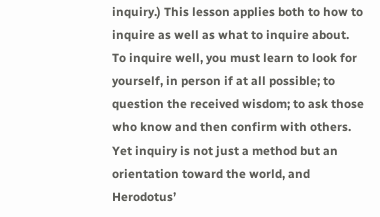inquiry.) This lesson applies both to how to inquire as well as what to inquire about. To inquire well, you must learn to look for yourself, in person if at all possible; to question the received wisdom; to ask those who know and then confirm with others. Yet inquiry is not just a method but an orientation toward the world, and Herodotus’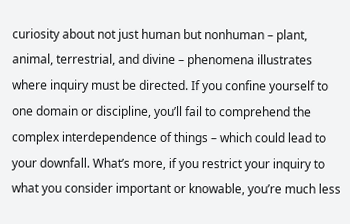curiosity about not just human but nonhuman – plant, animal, terrestrial, and divine – phenomena illustrates where inquiry must be directed. If you confine yourself to one domain or discipline, you’ll fail to comprehend the complex interdependence of things – which could lead to your downfall. What’s more, if you restrict your inquiry to what you consider important or knowable, you’re much less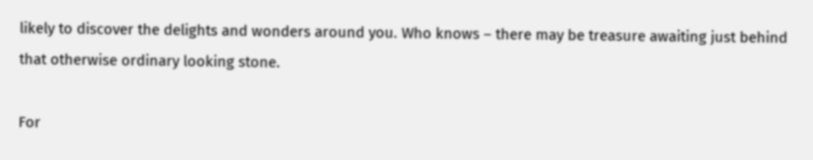likely to discover the delights and wonders around you. Who knows – there may be treasure awaiting just behind that otherwise ordinary looking stone.

For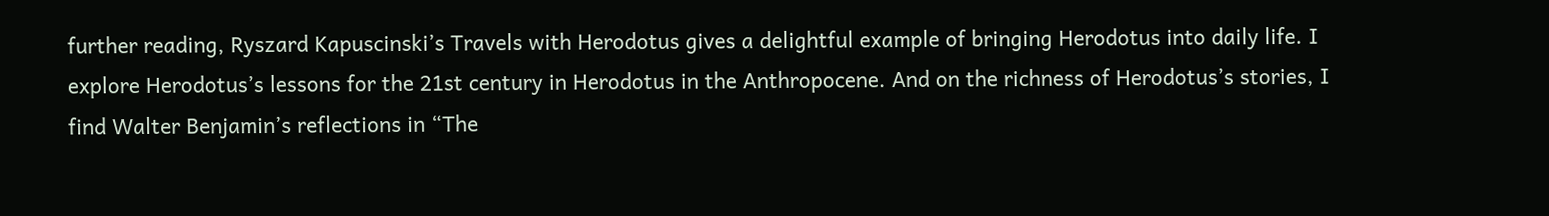further reading, Ryszard Kapuscinski’s Travels with Herodotus gives a delightful example of bringing Herodotus into daily life. I explore Herodotus’s lessons for the 21st century in Herodotus in the Anthropocene. And on the richness of Herodotus’s stories, I find Walter Benjamin’s reflections in “The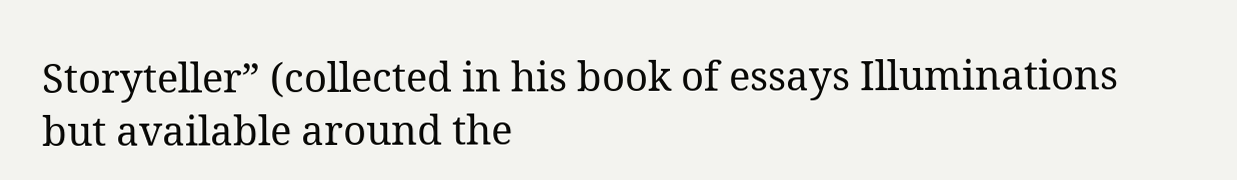Storyteller” (collected in his book of essays Illuminations but available around the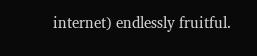internet) endlessly fruitful.